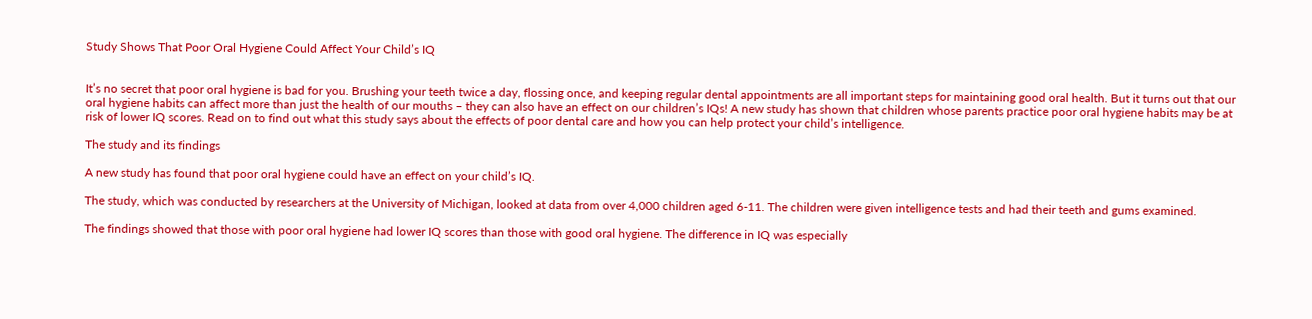Study Shows That Poor Oral Hygiene Could Affect Your Child’s IQ


It’s no secret that poor oral hygiene is bad for you. Brushing your teeth twice a day, flossing once, and keeping regular dental appointments are all important steps for maintaining good oral health. But it turns out that our oral hygiene habits can affect more than just the health of our mouths – they can also have an effect on our children’s IQs! A new study has shown that children whose parents practice poor oral hygiene habits may be at risk of lower IQ scores. Read on to find out what this study says about the effects of poor dental care and how you can help protect your child’s intelligence.

The study and its findings

A new study has found that poor oral hygiene could have an effect on your child’s IQ.

The study, which was conducted by researchers at the University of Michigan, looked at data from over 4,000 children aged 6-11. The children were given intelligence tests and had their teeth and gums examined.

The findings showed that those with poor oral hygiene had lower IQ scores than those with good oral hygiene. The difference in IQ was especially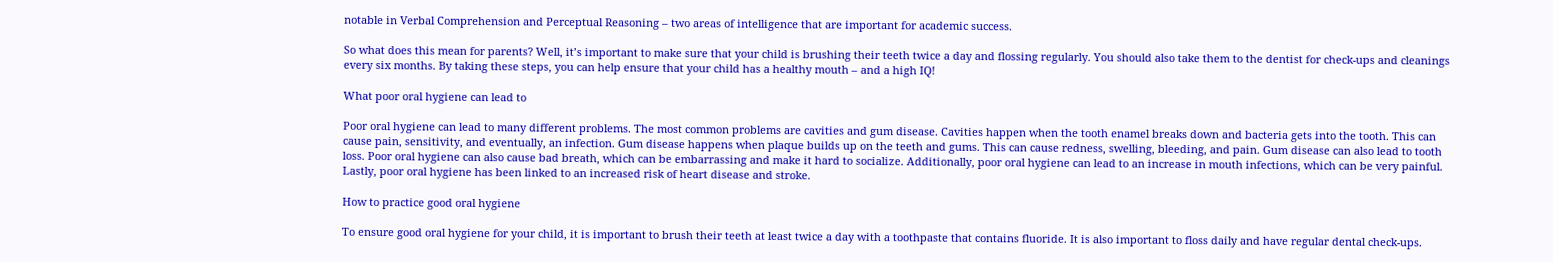notable in Verbal Comprehension and Perceptual Reasoning – two areas of intelligence that are important for academic success.

So what does this mean for parents? Well, it’s important to make sure that your child is brushing their teeth twice a day and flossing regularly. You should also take them to the dentist for check-ups and cleanings every six months. By taking these steps, you can help ensure that your child has a healthy mouth – and a high IQ!

What poor oral hygiene can lead to

Poor oral hygiene can lead to many different problems. The most common problems are cavities and gum disease. Cavities happen when the tooth enamel breaks down and bacteria gets into the tooth. This can cause pain, sensitivity, and eventually, an infection. Gum disease happens when plaque builds up on the teeth and gums. This can cause redness, swelling, bleeding, and pain. Gum disease can also lead to tooth loss. Poor oral hygiene can also cause bad breath, which can be embarrassing and make it hard to socialize. Additionally, poor oral hygiene can lead to an increase in mouth infections, which can be very painful. Lastly, poor oral hygiene has been linked to an increased risk of heart disease and stroke.

How to practice good oral hygiene

To ensure good oral hygiene for your child, it is important to brush their teeth at least twice a day with a toothpaste that contains fluoride. It is also important to floss daily and have regular dental check-ups.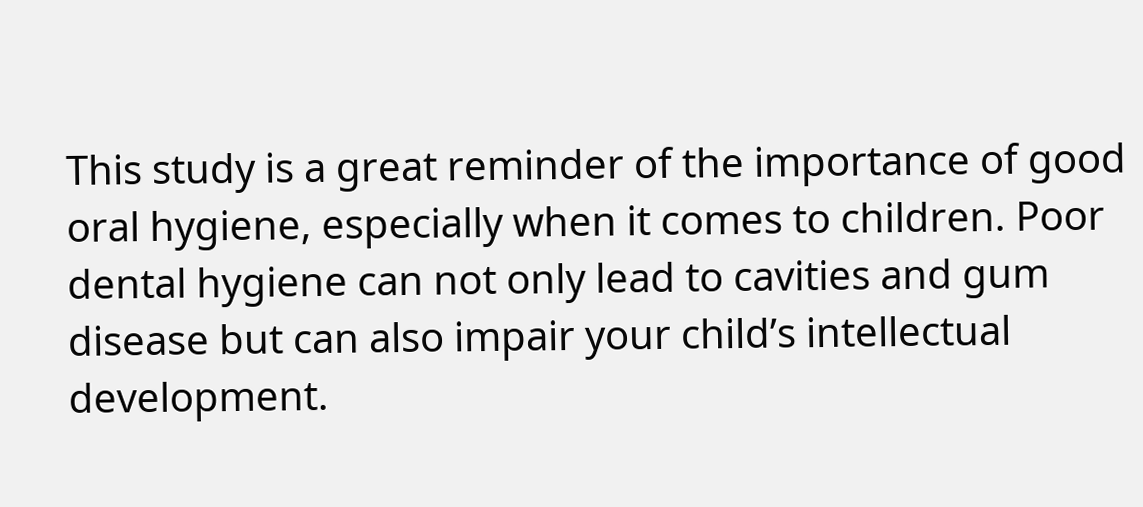This study is a great reminder of the importance of good oral hygiene, especially when it comes to children. Poor dental hygiene can not only lead to cavities and gum disease but can also impair your child’s intellectual development.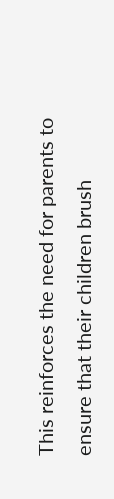This reinforces the need for parents to ensure that their children brush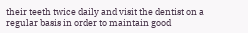their teeth twice daily and visit the dentist on a regular basis in order to maintain good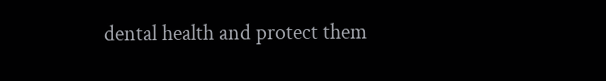dental health and protect them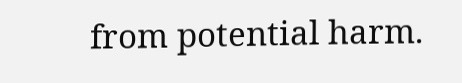from potential harm.